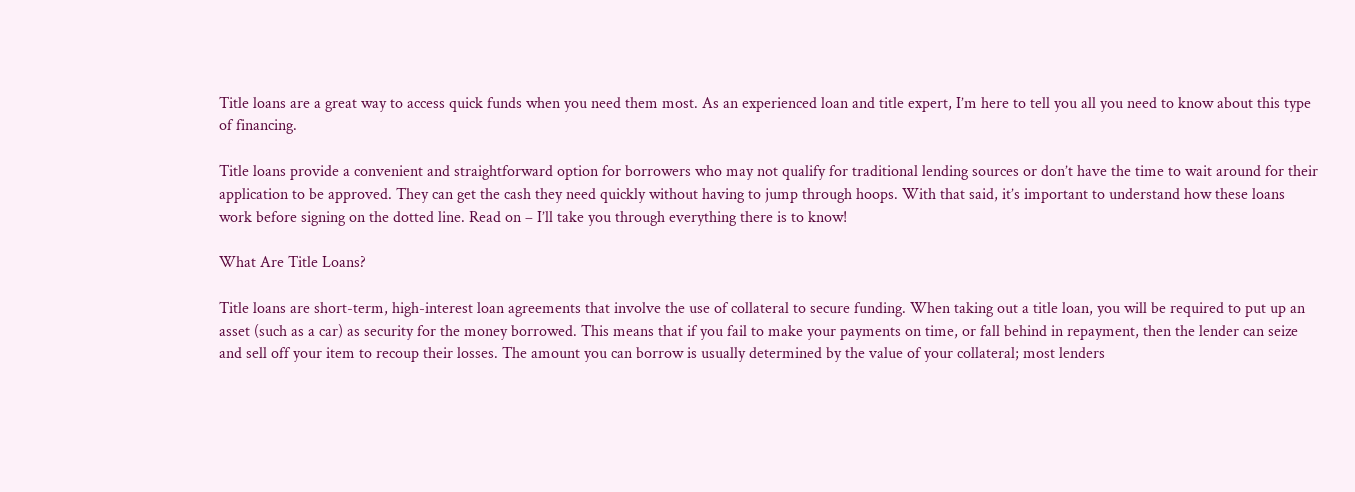Title loans are a great way to access quick funds when you need them most. As an experienced loan and title expert, I’m here to tell you all you need to know about this type of financing.

Title loans provide a convenient and straightforward option for borrowers who may not qualify for traditional lending sources or don’t have the time to wait around for their application to be approved. They can get the cash they need quickly without having to jump through hoops. With that said, it’s important to understand how these loans work before signing on the dotted line. Read on – I’ll take you through everything there is to know!

What Are Title Loans?

Title loans are short-term, high-interest loan agreements that involve the use of collateral to secure funding. When taking out a title loan, you will be required to put up an asset (such as a car) as security for the money borrowed. This means that if you fail to make your payments on time, or fall behind in repayment, then the lender can seize and sell off your item to recoup their losses. The amount you can borrow is usually determined by the value of your collateral; most lenders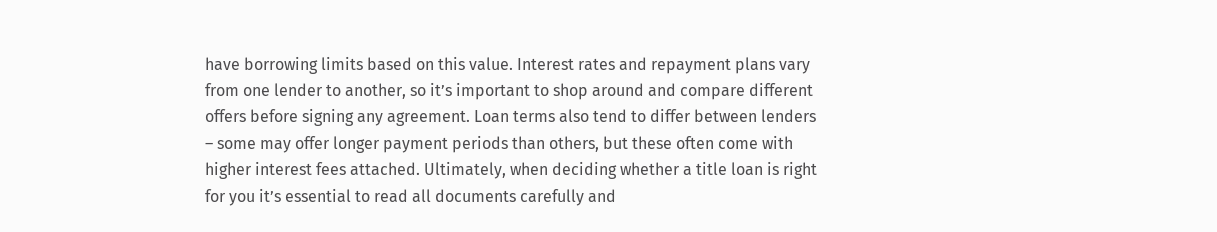have borrowing limits based on this value. Interest rates and repayment plans vary from one lender to another, so it’s important to shop around and compare different offers before signing any agreement. Loan terms also tend to differ between lenders – some may offer longer payment periods than others, but these often come with higher interest fees attached. Ultimately, when deciding whether a title loan is right for you it’s essential to read all documents carefully and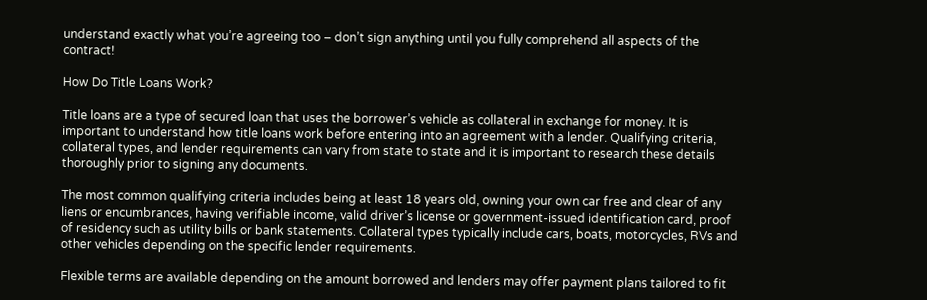understand exactly what you’re agreeing too – don’t sign anything until you fully comprehend all aspects of the contract!

How Do Title Loans Work?

Title loans are a type of secured loan that uses the borrower’s vehicle as collateral in exchange for money. It is important to understand how title loans work before entering into an agreement with a lender. Qualifying criteria, collateral types, and lender requirements can vary from state to state and it is important to research these details thoroughly prior to signing any documents.

The most common qualifying criteria includes being at least 18 years old, owning your own car free and clear of any liens or encumbrances, having verifiable income, valid driver’s license or government-issued identification card, proof of residency such as utility bills or bank statements. Collateral types typically include cars, boats, motorcycles, RVs and other vehicles depending on the specific lender requirements.

Flexible terms are available depending on the amount borrowed and lenders may offer payment plans tailored to fit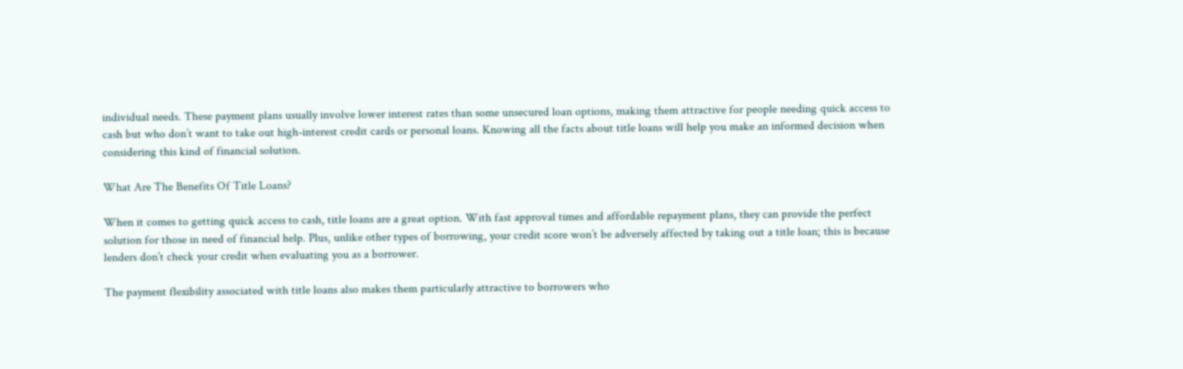individual needs. These payment plans usually involve lower interest rates than some unsecured loan options, making them attractive for people needing quick access to cash but who don’t want to take out high-interest credit cards or personal loans. Knowing all the facts about title loans will help you make an informed decision when considering this kind of financial solution.

What Are The Benefits Of Title Loans?

When it comes to getting quick access to cash, title loans are a great option. With fast approval times and affordable repayment plans, they can provide the perfect solution for those in need of financial help. Plus, unlike other types of borrowing, your credit score won’t be adversely affected by taking out a title loan; this is because lenders don’t check your credit when evaluating you as a borrower.

The payment flexibility associated with title loans also makes them particularly attractive to borrowers who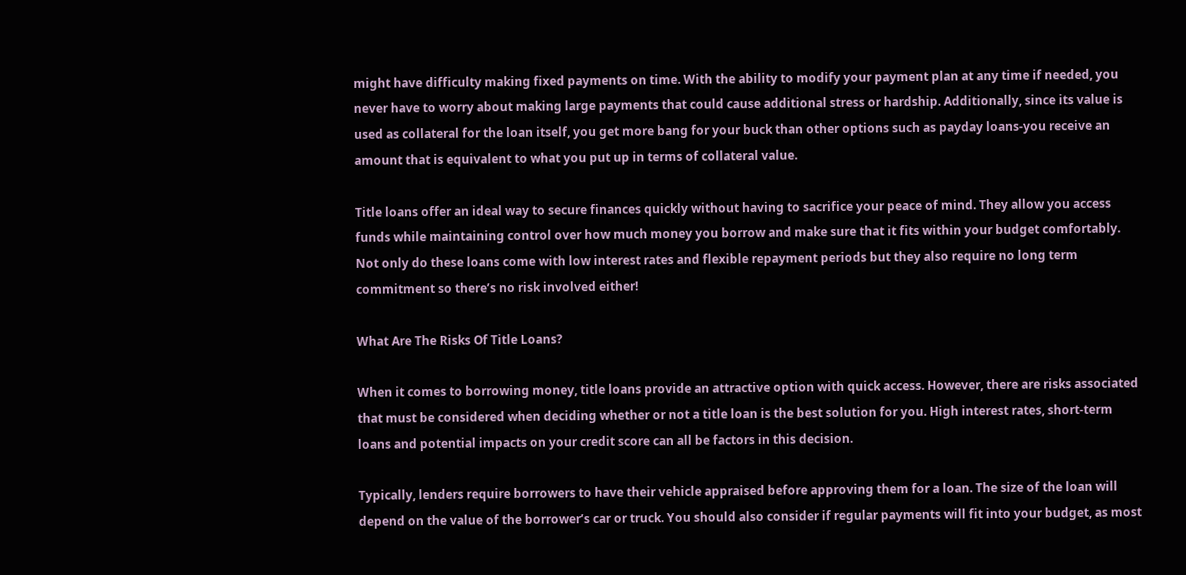might have difficulty making fixed payments on time. With the ability to modify your payment plan at any time if needed, you never have to worry about making large payments that could cause additional stress or hardship. Additionally, since its value is used as collateral for the loan itself, you get more bang for your buck than other options such as payday loans-you receive an amount that is equivalent to what you put up in terms of collateral value.

Title loans offer an ideal way to secure finances quickly without having to sacrifice your peace of mind. They allow you access funds while maintaining control over how much money you borrow and make sure that it fits within your budget comfortably. Not only do these loans come with low interest rates and flexible repayment periods but they also require no long term commitment so there’s no risk involved either!

What Are The Risks Of Title Loans?

When it comes to borrowing money, title loans provide an attractive option with quick access. However, there are risks associated that must be considered when deciding whether or not a title loan is the best solution for you. High interest rates, short-term loans and potential impacts on your credit score can all be factors in this decision.

Typically, lenders require borrowers to have their vehicle appraised before approving them for a loan. The size of the loan will depend on the value of the borrower’s car or truck. You should also consider if regular payments will fit into your budget, as most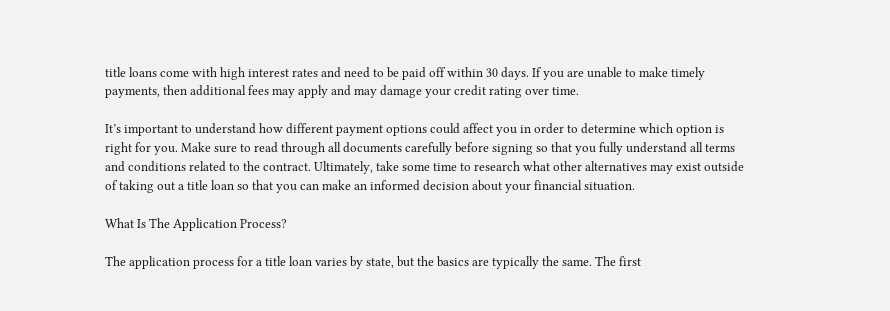title loans come with high interest rates and need to be paid off within 30 days. If you are unable to make timely payments, then additional fees may apply and may damage your credit rating over time.

It’s important to understand how different payment options could affect you in order to determine which option is right for you. Make sure to read through all documents carefully before signing so that you fully understand all terms and conditions related to the contract. Ultimately, take some time to research what other alternatives may exist outside of taking out a title loan so that you can make an informed decision about your financial situation.

What Is The Application Process?

The application process for a title loan varies by state, but the basics are typically the same. The first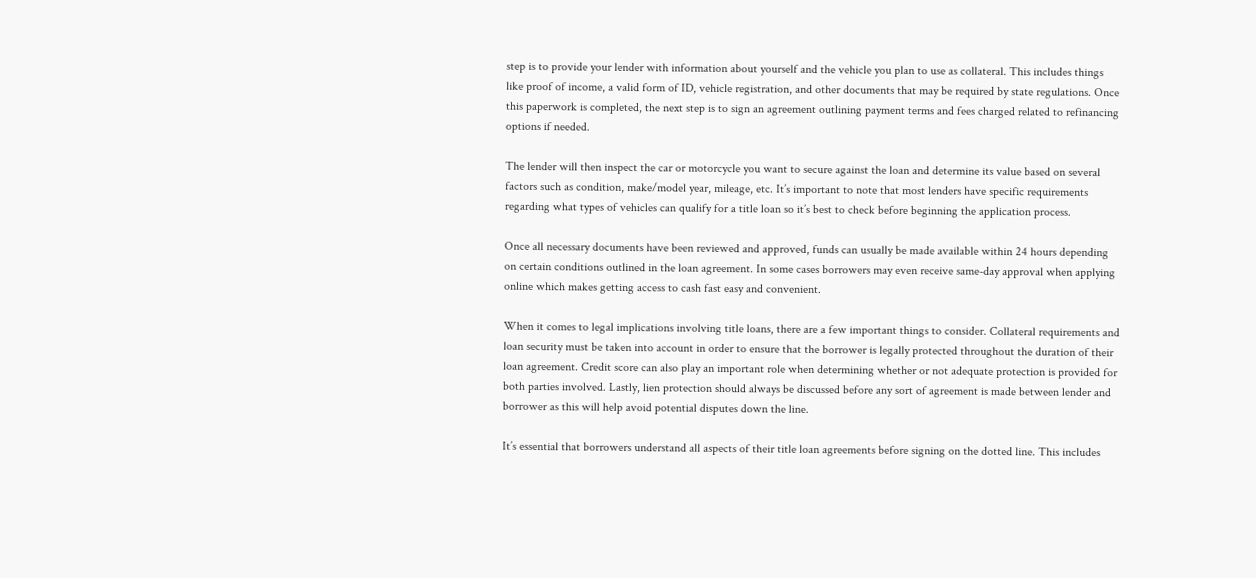step is to provide your lender with information about yourself and the vehicle you plan to use as collateral. This includes things like proof of income, a valid form of ID, vehicle registration, and other documents that may be required by state regulations. Once this paperwork is completed, the next step is to sign an agreement outlining payment terms and fees charged related to refinancing options if needed.

The lender will then inspect the car or motorcycle you want to secure against the loan and determine its value based on several factors such as condition, make/model year, mileage, etc. It’s important to note that most lenders have specific requirements regarding what types of vehicles can qualify for a title loan so it’s best to check before beginning the application process.

Once all necessary documents have been reviewed and approved, funds can usually be made available within 24 hours depending on certain conditions outlined in the loan agreement. In some cases borrowers may even receive same-day approval when applying online which makes getting access to cash fast easy and convenient.

When it comes to legal implications involving title loans, there are a few important things to consider. Collateral requirements and loan security must be taken into account in order to ensure that the borrower is legally protected throughout the duration of their loan agreement. Credit score can also play an important role when determining whether or not adequate protection is provided for both parties involved. Lastly, lien protection should always be discussed before any sort of agreement is made between lender and borrower as this will help avoid potential disputes down the line.

It’s essential that borrowers understand all aspects of their title loan agreements before signing on the dotted line. This includes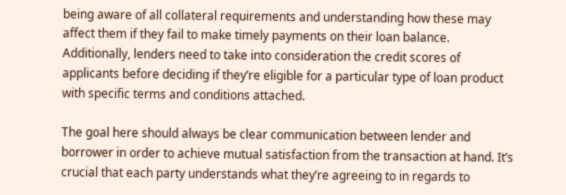being aware of all collateral requirements and understanding how these may affect them if they fail to make timely payments on their loan balance. Additionally, lenders need to take into consideration the credit scores of applicants before deciding if they’re eligible for a particular type of loan product with specific terms and conditions attached.

The goal here should always be clear communication between lender and borrower in order to achieve mutual satisfaction from the transaction at hand. It’s crucial that each party understands what they’re agreeing to in regards to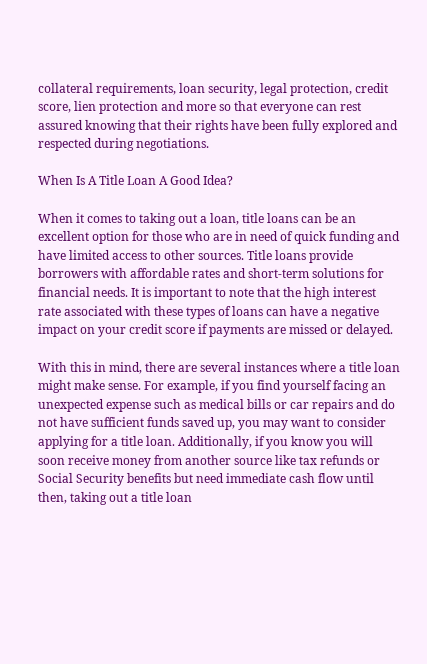collateral requirements, loan security, legal protection, credit score, lien protection and more so that everyone can rest assured knowing that their rights have been fully explored and respected during negotiations.

When Is A Title Loan A Good Idea?

When it comes to taking out a loan, title loans can be an excellent option for those who are in need of quick funding and have limited access to other sources. Title loans provide borrowers with affordable rates and short-term solutions for financial needs. It is important to note that the high interest rate associated with these types of loans can have a negative impact on your credit score if payments are missed or delayed.

With this in mind, there are several instances where a title loan might make sense. For example, if you find yourself facing an unexpected expense such as medical bills or car repairs and do not have sufficient funds saved up, you may want to consider applying for a title loan. Additionally, if you know you will soon receive money from another source like tax refunds or Social Security benefits but need immediate cash flow until then, taking out a title loan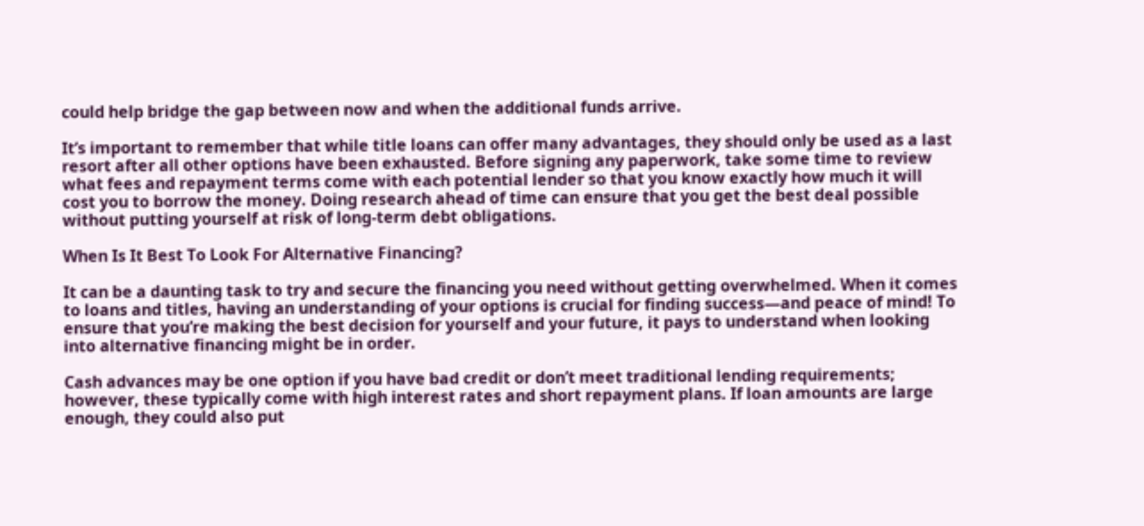could help bridge the gap between now and when the additional funds arrive.

It’s important to remember that while title loans can offer many advantages, they should only be used as a last resort after all other options have been exhausted. Before signing any paperwork, take some time to review what fees and repayment terms come with each potential lender so that you know exactly how much it will cost you to borrow the money. Doing research ahead of time can ensure that you get the best deal possible without putting yourself at risk of long-term debt obligations.

When Is It Best To Look For Alternative Financing?

It can be a daunting task to try and secure the financing you need without getting overwhelmed. When it comes to loans and titles, having an understanding of your options is crucial for finding success—and peace of mind! To ensure that you’re making the best decision for yourself and your future, it pays to understand when looking into alternative financing might be in order.

Cash advances may be one option if you have bad credit or don’t meet traditional lending requirements; however, these typically come with high interest rates and short repayment plans. If loan amounts are large enough, they could also put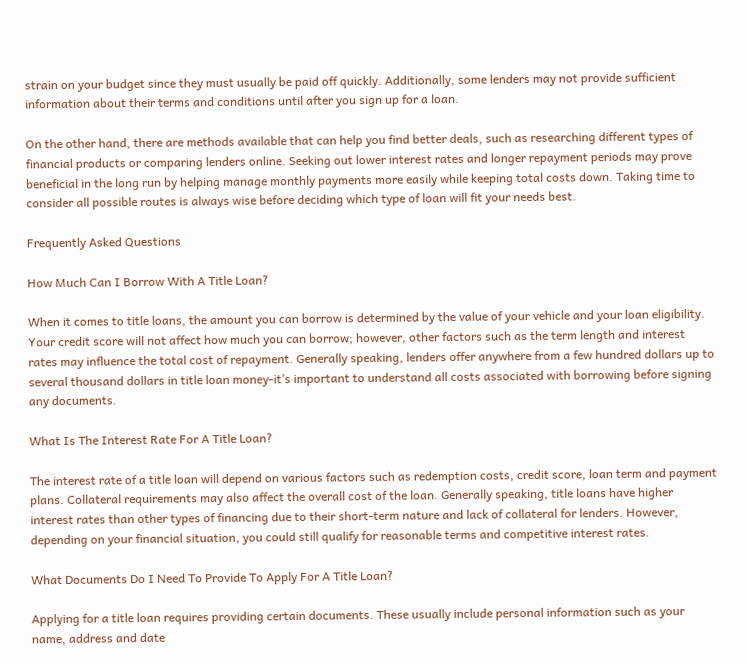strain on your budget since they must usually be paid off quickly. Additionally, some lenders may not provide sufficient information about their terms and conditions until after you sign up for a loan.

On the other hand, there are methods available that can help you find better deals, such as researching different types of financial products or comparing lenders online. Seeking out lower interest rates and longer repayment periods may prove beneficial in the long run by helping manage monthly payments more easily while keeping total costs down. Taking time to consider all possible routes is always wise before deciding which type of loan will fit your needs best.

Frequently Asked Questions

How Much Can I Borrow With A Title Loan?

When it comes to title loans, the amount you can borrow is determined by the value of your vehicle and your loan eligibility. Your credit score will not affect how much you can borrow; however, other factors such as the term length and interest rates may influence the total cost of repayment. Generally speaking, lenders offer anywhere from a few hundred dollars up to several thousand dollars in title loan money-it’s important to understand all costs associated with borrowing before signing any documents.

What Is The Interest Rate For A Title Loan?

The interest rate of a title loan will depend on various factors such as redemption costs, credit score, loan term and payment plans. Collateral requirements may also affect the overall cost of the loan. Generally speaking, title loans have higher interest rates than other types of financing due to their short-term nature and lack of collateral for lenders. However, depending on your financial situation, you could still qualify for reasonable terms and competitive interest rates.

What Documents Do I Need To Provide To Apply For A Title Loan?

Applying for a title loan requires providing certain documents. These usually include personal information such as your name, address and date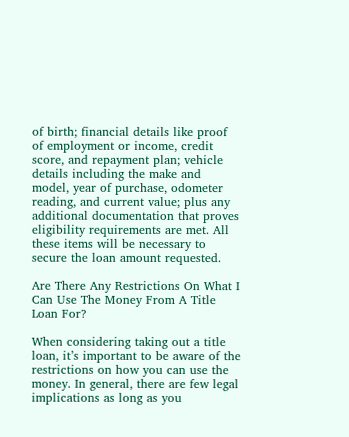of birth; financial details like proof of employment or income, credit score, and repayment plan; vehicle details including the make and model, year of purchase, odometer reading, and current value; plus any additional documentation that proves eligibility requirements are met. All these items will be necessary to secure the loan amount requested.

Are There Any Restrictions On What I Can Use The Money From A Title Loan For?

When considering taking out a title loan, it’s important to be aware of the restrictions on how you can use the money. In general, there are few legal implications as long as you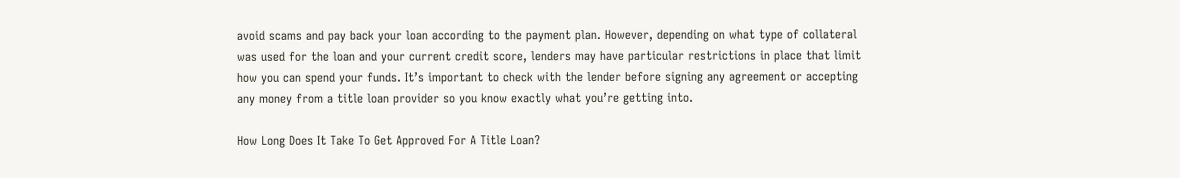avoid scams and pay back your loan according to the payment plan. However, depending on what type of collateral was used for the loan and your current credit score, lenders may have particular restrictions in place that limit how you can spend your funds. It’s important to check with the lender before signing any agreement or accepting any money from a title loan provider so you know exactly what you’re getting into.

How Long Does It Take To Get Approved For A Title Loan?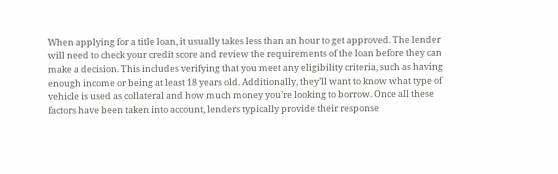When applying for a title loan, it usually takes less than an hour to get approved. The lender will need to check your credit score and review the requirements of the loan before they can make a decision. This includes verifying that you meet any eligibility criteria, such as having enough income or being at least 18 years old. Additionally, they’ll want to know what type of vehicle is used as collateral and how much money you’re looking to borrow. Once all these factors have been taken into account, lenders typically provide their response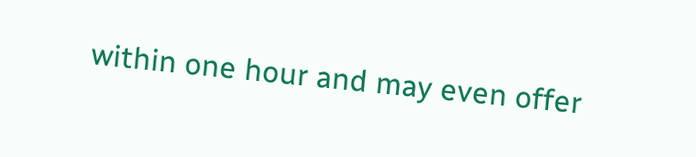within one hour and may even offer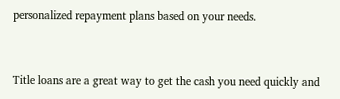personalized repayment plans based on your needs.


Title loans are a great way to get the cash you need quickly and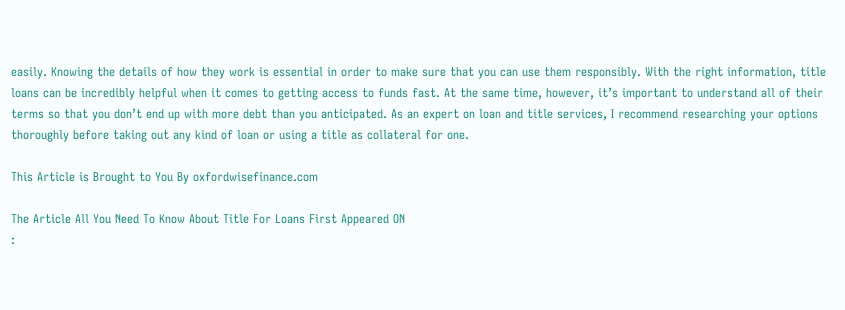easily. Knowing the details of how they work is essential in order to make sure that you can use them responsibly. With the right information, title loans can be incredibly helpful when it comes to getting access to funds fast. At the same time, however, it’s important to understand all of their terms so that you don’t end up with more debt than you anticipated. As an expert on loan and title services, I recommend researching your options thoroughly before taking out any kind of loan or using a title as collateral for one.

This Article is Brought to You By oxfordwisefinance.com

The Article All You Need To Know About Title For Loans First Appeared ON
: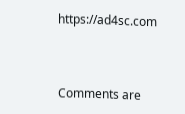https://ad4sc.com



Comments are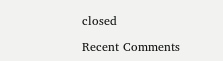closed

Recent Comments